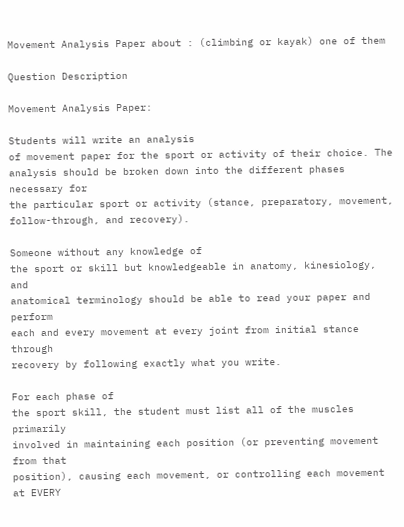Movement Analysis Paper about : (climbing or kayak) one of them

Question Description

Movement Analysis Paper:

Students will write an analysis
of movement paper for the sport or activity of their choice. The
analysis should be broken down into the different phases necessary for
the particular sport or activity (stance, preparatory, movement,
follow-through, and recovery).

Someone without any knowledge of
the sport or skill but knowledgeable in anatomy, kinesiology, and
anatomical terminology should be able to read your paper and perform
each and every movement at every joint from initial stance through
recovery by following exactly what you write.

For each phase of
the sport skill, the student must list all of the muscles primarily
involved in maintaining each position (or preventing movement from that
position), causing each movement, or controlling each movement at EVERY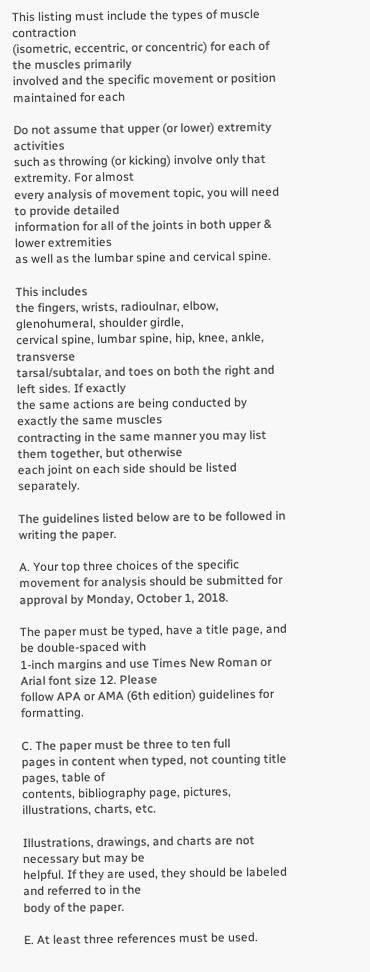This listing must include the types of muscle contraction
(isometric, eccentric, or concentric) for each of the muscles primarily
involved and the specific movement or position maintained for each

Do not assume that upper (or lower) extremity activities
such as throwing (or kicking) involve only that extremity. For almost
every analysis of movement topic, you will need to provide detailed
information for all of the joints in both upper & lower extremities
as well as the lumbar spine and cervical spine.

This includes
the fingers, wrists, radioulnar, elbow, glenohumeral, shoulder girdle,
cervical spine, lumbar spine, hip, knee, ankle, transverse
tarsal/subtalar, and toes on both the right and left sides. If exactly
the same actions are being conducted by exactly the same muscles
contracting in the same manner you may list them together, but otherwise
each joint on each side should be listed separately.

The guidelines listed below are to be followed in writing the paper.

A. Your top three choices of the specific movement for analysis should be submitted for approval by Monday, October 1, 2018.

The paper must be typed, have a title page, and be double-spaced with
1-inch margins and use Times New Roman or Arial font size 12. Please
follow APA or AMA (6th edition) guidelines for formatting.

C. The paper must be three to ten full
pages in content when typed, not counting title pages, table of
contents, bibliography page, pictures, illustrations, charts, etc.

Illustrations, drawings, and charts are not necessary but may be
helpful. If they are used, they should be labeled and referred to in the
body of the paper.

E. At least three references must be used.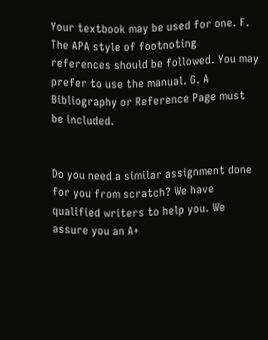Your textbook may be used for one. F. The APA style of footnoting
references should be followed. You may prefer to use the manual. G. A
Bibliography or Reference Page must be included.


Do you need a similar assignment done for you from scratch? We have qualified writers to help you. We assure you an A+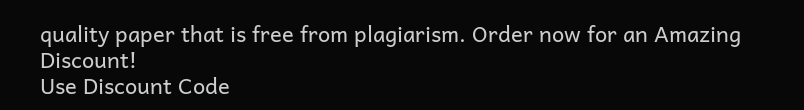quality paper that is free from plagiarism. Order now for an Amazing Discount!
Use Discount Code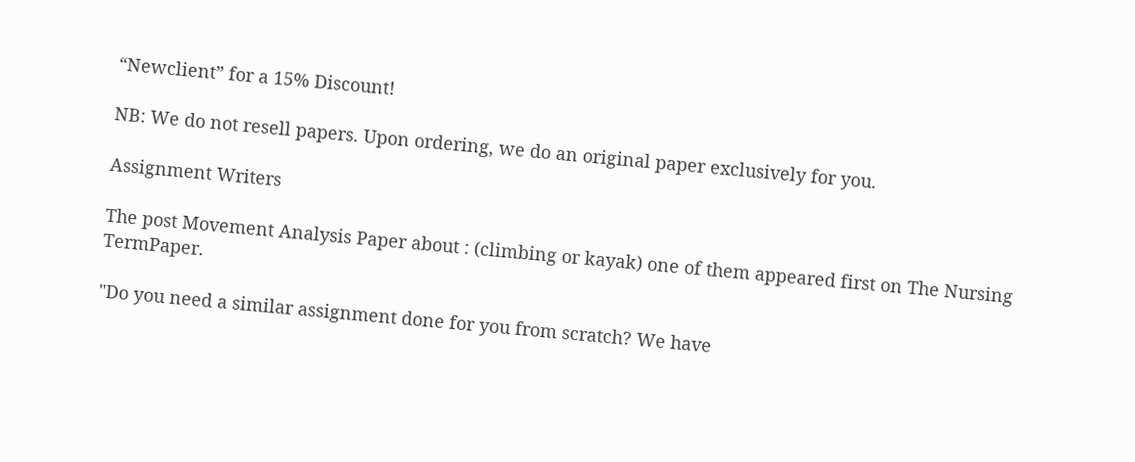“Newclient” for a 15% Discount!

NB: We do not resell papers. Upon ordering, we do an original paper exclusively for you.

Assignment Writers

The post Movement Analysis Paper about : (climbing or kayak) one of them appeared first on The Nursing TermPaper.

"Do you need a similar assignment done for you from scratch? We have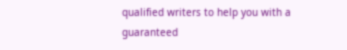qualified writers to help you with a guaranteed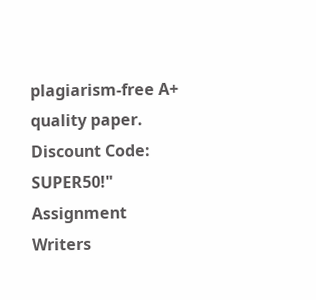plagiarism-free A+ quality paper. Discount Code: SUPER50!"
Assignment Writers